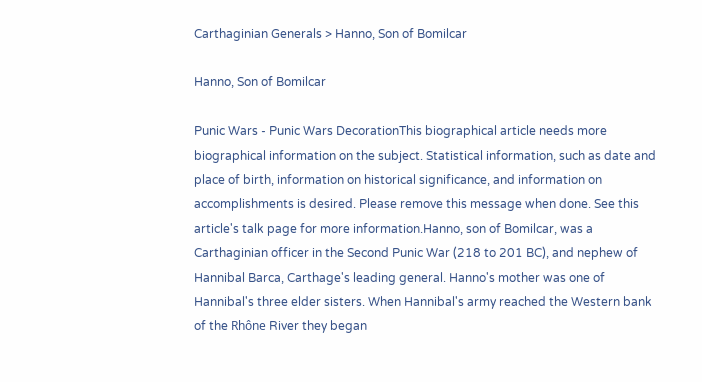Carthaginian Generals > Hanno, Son of Bomilcar

Hanno, Son of Bomilcar

Punic Wars - Punic Wars DecorationThis biographical article needs more biographical information on the subject. Statistical information, such as date and place of birth, information on historical significance, and information on accomplishments is desired. Please remove this message when done. See this article's talk page for more information.Hanno, son of Bomilcar, was a Carthaginian officer in the Second Punic War (218 to 201 BC), and nephew of Hannibal Barca, Carthage's leading general. Hanno's mother was one of Hannibal's three elder sisters. When Hannibal's army reached the Western bank of the Rhône River they began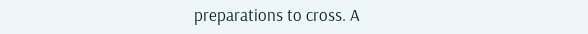preparations to cross. A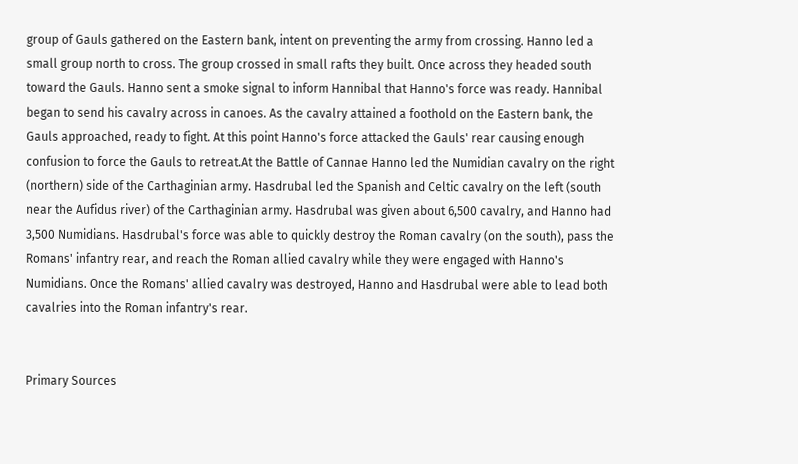group of Gauls gathered on the Eastern bank, intent on preventing the army from crossing. Hanno led a small group north to cross. The group crossed in small rafts they built. Once across they headed south toward the Gauls. Hanno sent a smoke signal to inform Hannibal that Hanno's force was ready. Hannibal began to send his cavalry across in canoes. As the cavalry attained a foothold on the Eastern bank, the Gauls approached, ready to fight. At this point Hanno's force attacked the Gauls' rear causing enough confusion to force the Gauls to retreat.At the Battle of Cannae Hanno led the Numidian cavalry on the right (northern) side of the Carthaginian army. Hasdrubal led the Spanish and Celtic cavalry on the left (south near the Aufidus river) of the Carthaginian army. Hasdrubal was given about 6,500 cavalry, and Hanno had 3,500 Numidians. Hasdrubal's force was able to quickly destroy the Roman cavalry (on the south), pass the Romans' infantry rear, and reach the Roman allied cavalry while they were engaged with Hanno's Numidians. Once the Romans' allied cavalry was destroyed, Hanno and Hasdrubal were able to lead both cavalries into the Roman infantry's rear.


Primary Sources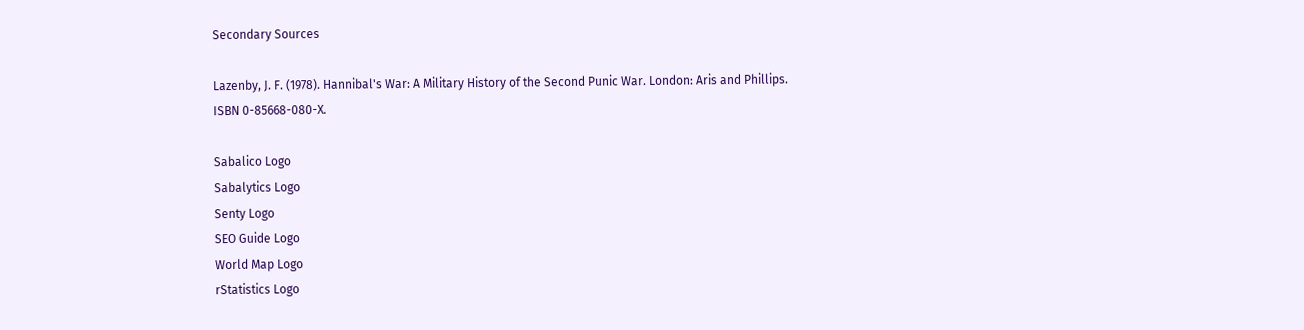Secondary Sources

Lazenby, J. F. (1978). Hannibal's War: A Military History of the Second Punic War. London: Aris and Phillips. ISBN 0-85668-080-X.

Sabalico Logo
Sabalytics Logo
Senty Logo
SEO Guide Logo
World Map Logo
rStatistics Logo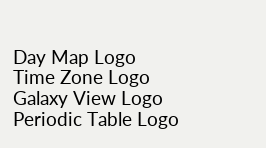Day Map Logo
Time Zone Logo
Galaxy View Logo
Periodic Table Logo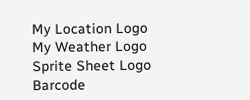My Location Logo
My Weather Logo
Sprite Sheet Logo
Barcode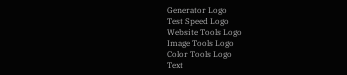Generator Logo
Test Speed Logo
Website Tools Logo
Image Tools Logo
Color Tools Logo
Text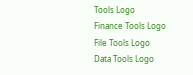Tools Logo
Finance Tools Logo
File Tools Logo
Data Tools Logo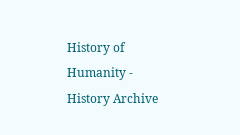History of Humanity - History Archive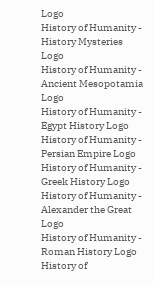Logo
History of Humanity - History Mysteries Logo
History of Humanity - Ancient Mesopotamia Logo
History of Humanity - Egypt History Logo
History of Humanity - Persian Empire Logo
History of Humanity - Greek History Logo
History of Humanity - Alexander the Great Logo
History of Humanity - Roman History Logo
History of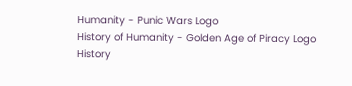Humanity - Punic Wars Logo
History of Humanity - Golden Age of Piracy Logo
History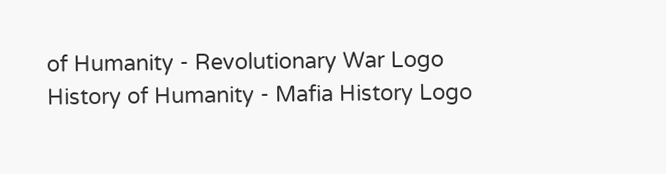of Humanity - Revolutionary War Logo
History of Humanity - Mafia History Logo